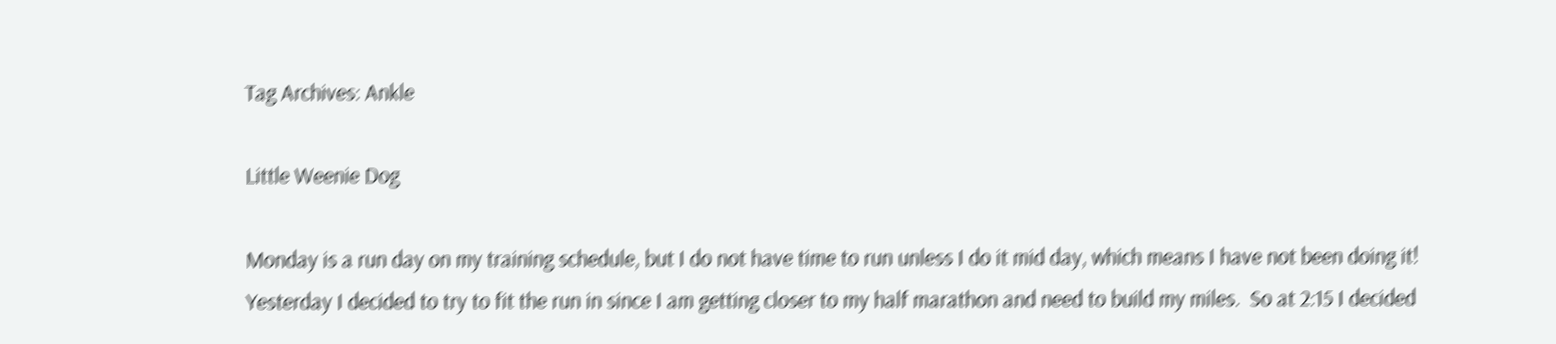Tag Archives: Ankle

Little Weenie Dog

Monday is a run day on my training schedule, but I do not have time to run unless I do it mid day, which means I have not been doing it!  Yesterday I decided to try to fit the run in since I am getting closer to my half marathon and need to build my miles.  So at 2:15 I decided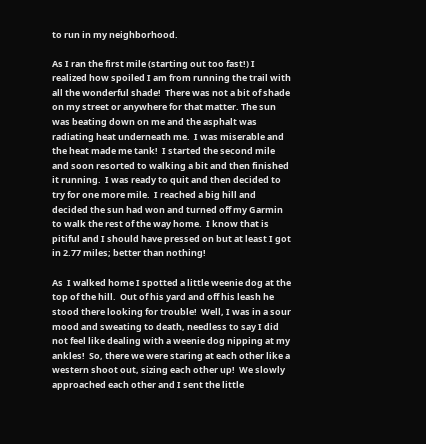to run in my neighborhood.

As I ran the first mile (starting out too fast!) I realized how spoiled I am from running the trail with all the wonderful shade!  There was not a bit of shade on my street or anywhere for that matter. The sun was beating down on me and the asphalt was radiating heat underneath me.  I was miserable and the heat made me tank!  I started the second mile and soon resorted to walking a bit and then finished it running.  I was ready to quit and then decided to try for one more mile.  I reached a big hill and decided the sun had won and turned off my Garmin to walk the rest of the way home.  I know that is pitiful and I should have pressed on but at least I got in 2.77 miles; better than nothing!

As  I walked home I spotted a little weenie dog at the top of the hill.  Out of his yard and off his leash he stood there looking for trouble!  Well, I was in a sour mood and sweating to death, needless to say I did not feel like dealing with a weenie dog nipping at my ankles!  So, there we were staring at each other like a western shoot out, sizing each other up!  We slowly approached each other and I sent the little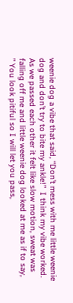weenie dog a vibe that said, “Don’t mess with me little weenie dog and don’t try to bite my ankle!”  I think my vibe worked.  As we passed each other it felt like slow motion, sweat was falling off me and little weenie dog looked at me as if to say, ” You look pitiful so I will let you pass,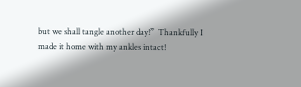but we shall tangle another day!”  Thankfully I made it home with my ankles intact!